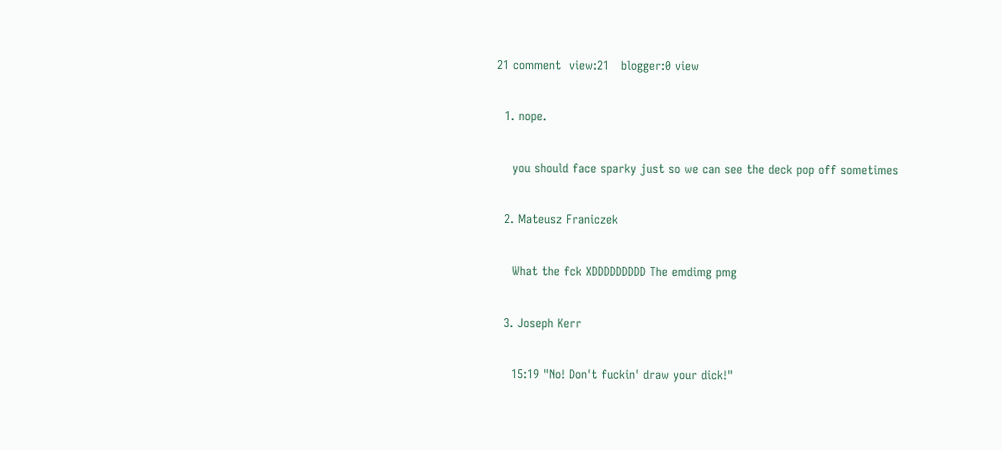21 comment  view:21   blogger:0 view

  1. nope.

    you should face sparky just so we can see the deck pop off sometimes

  2. Mateusz Franiczek

    What the fck XDDDDDDDDD The emdimg pmg

  3. Joseph Kerr

    15:19 "No! Don't fuckin' draw your dick!"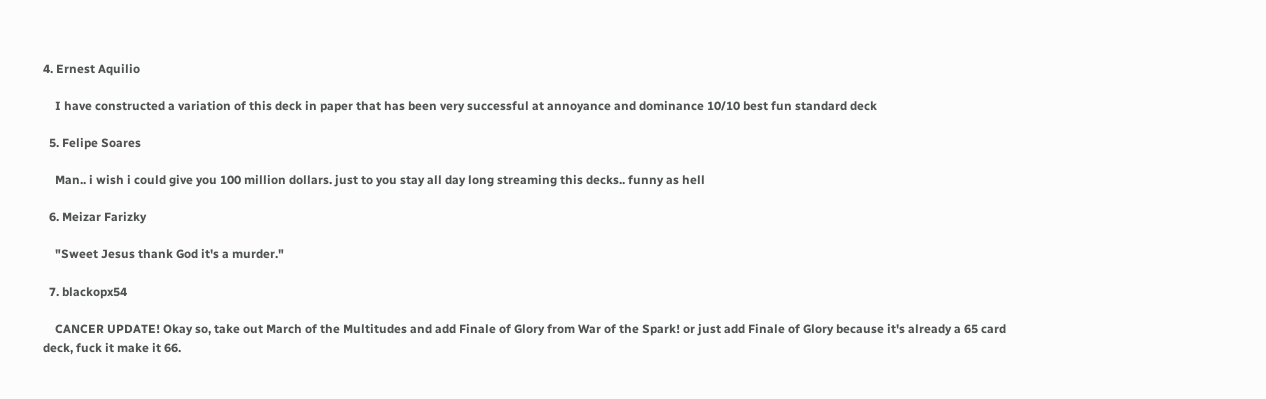4. Ernest Aquilio

    I have constructed a variation of this deck in paper that has been very successful at annoyance and dominance 10/10 best fun standard deck

  5. Felipe Soares

    Man.. i wish i could give you 100 million dollars. just to you stay all day long streaming this decks.. funny as hell

  6. Meizar Farizky

    "Sweet Jesus thank God it's a murder."

  7. blackopx54

    CANCER UPDATE! Okay so, take out March of the Multitudes and add Finale of Glory from War of the Spark! or just add Finale of Glory because it's already a 65 card deck, fuck it make it 66.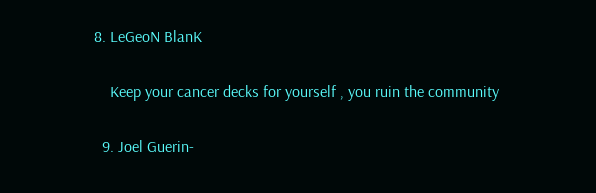8. LeGeoN BlanK

    Keep your cancer decks for yourself , you ruin the community

  9. Joel Guerin-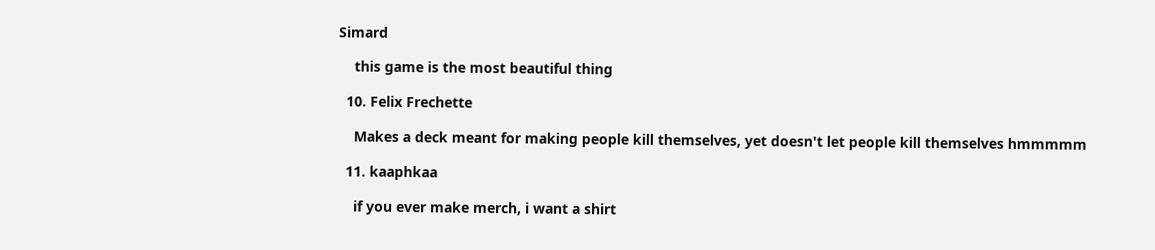Simard

    this game is the most beautiful thing

  10. Felix Frechette

    Makes a deck meant for making people kill themselves, yet doesn't let people kill themselves hmmmmm

  11. kaaphkaa

    if you ever make merch, i want a shirt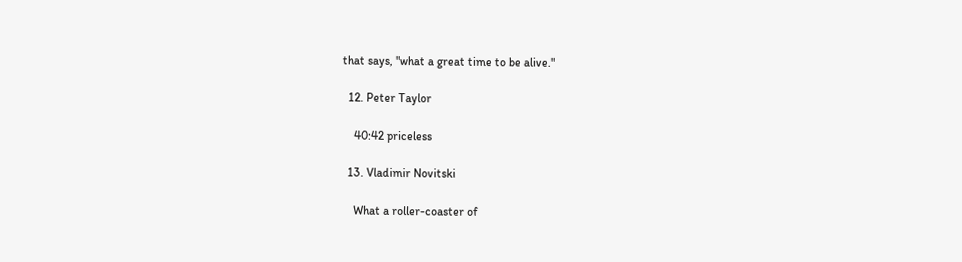that says, "what a great time to be alive."

  12. Peter Taylor

    40:42 priceless

  13. Vladimir Novitski

    What a roller-coaster of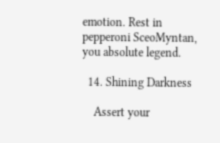emotion. Rest in pepperoni SceoMyntan, you absolute legend.

  14. Shining Darkness

    Assert your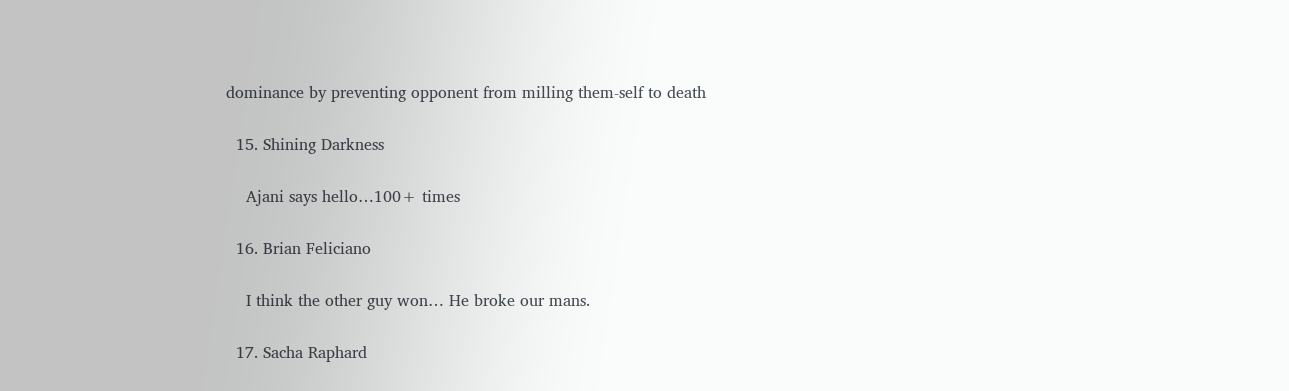dominance by preventing opponent from milling them-self to death

  15. Shining Darkness

    Ajani says hello…100+ times

  16. Brian Feliciano

    I think the other guy won… He broke our mans.

  17. Sacha Raphard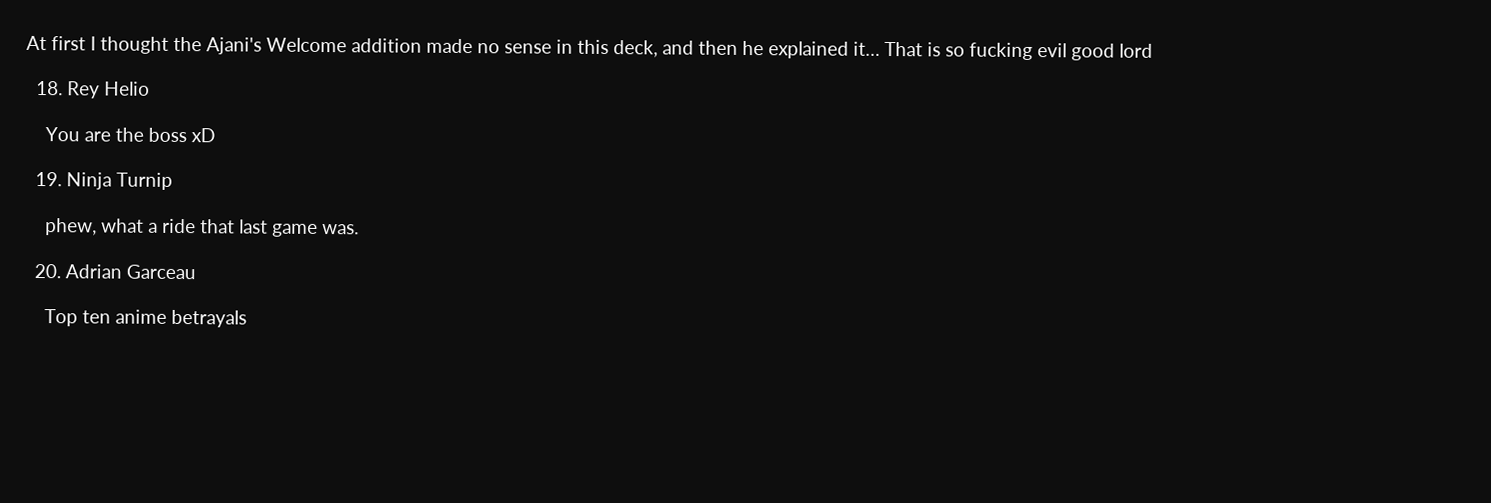At first I thought the Ajani's Welcome addition made no sense in this deck, and then he explained it… That is so fucking evil good lord

  18. Rey Helio

    You are the boss xD

  19. Ninja Turnip

    phew, what a ride that last game was.

  20. Adrian Garceau

    Top ten anime betrayals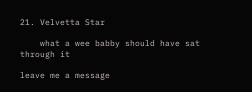21. Velvetta Star

    what a wee babby should have sat through it

leave me a message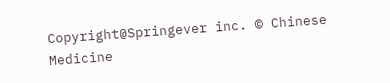Copyright@Springever inc. © Chinese Medicine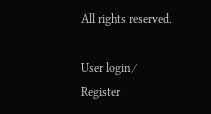All rights reserved.

User login ⁄ Register